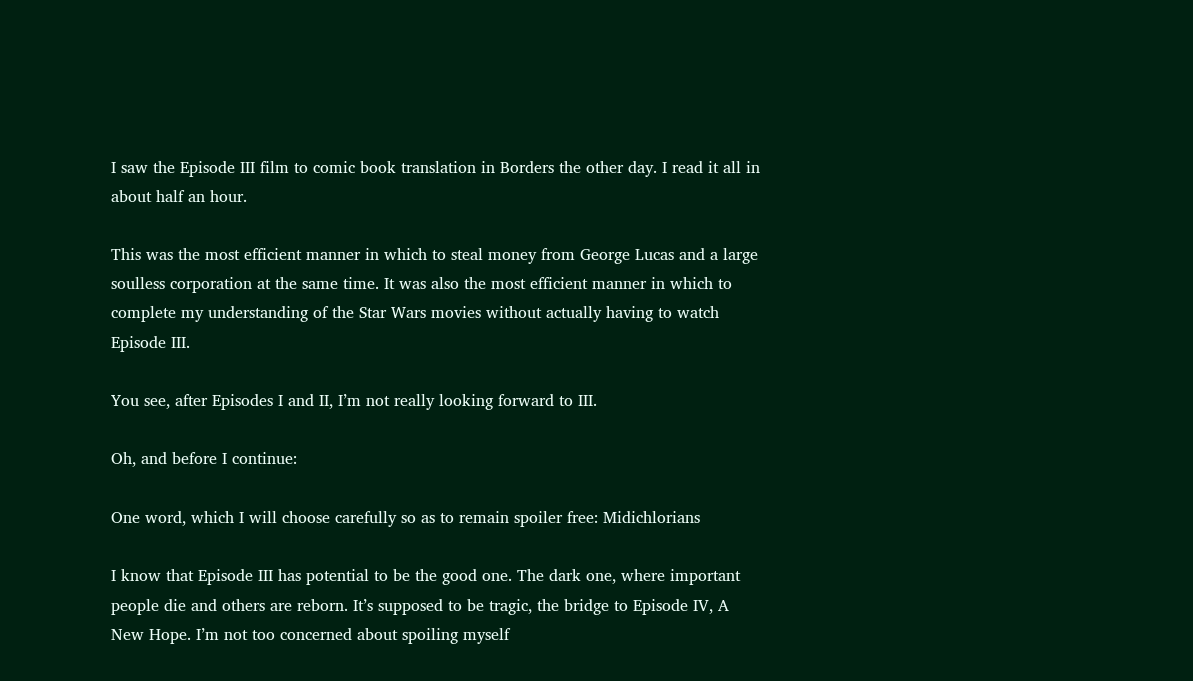I saw the Episode III film to comic book translation in Borders the other day. I read it all in about half an hour.

This was the most efficient manner in which to steal money from George Lucas and a large soulless corporation at the same time. It was also the most efficient manner in which to complete my understanding of the Star Wars movies without actually having to watch Episode III.

You see, after Episodes I and II, I’m not really looking forward to III.

Oh, and before I continue:

One word, which I will choose carefully so as to remain spoiler free: Midichlorians

I know that Episode III has potential to be the good one. The dark one, where important people die and others are reborn. It’s supposed to be tragic, the bridge to Episode IV, A New Hope. I’m not too concerned about spoiling myself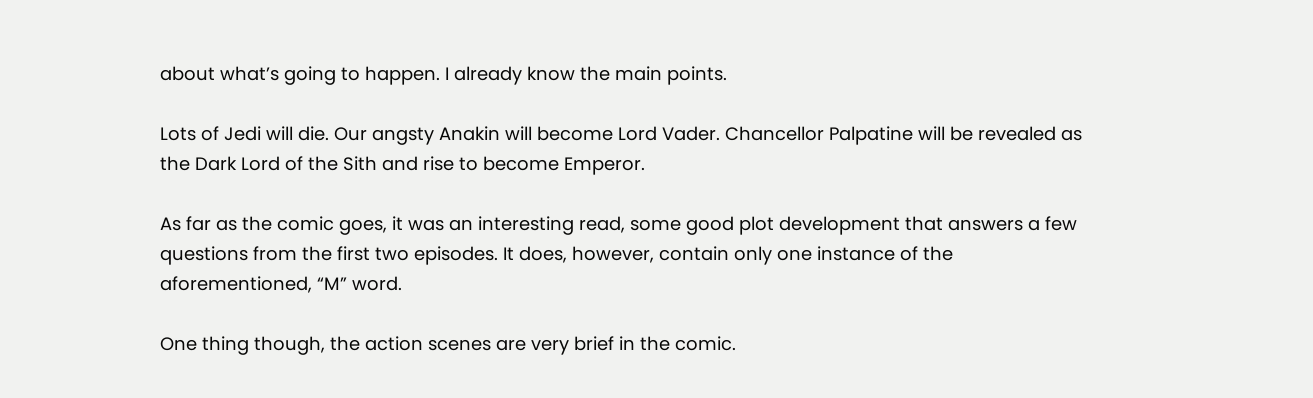about what’s going to happen. I already know the main points.

Lots of Jedi will die. Our angsty Anakin will become Lord Vader. Chancellor Palpatine will be revealed as the Dark Lord of the Sith and rise to become Emperor.

As far as the comic goes, it was an interesting read, some good plot development that answers a few questions from the first two episodes. It does, however, contain only one instance of the aforementioned, “M” word.

One thing though, the action scenes are very brief in the comic.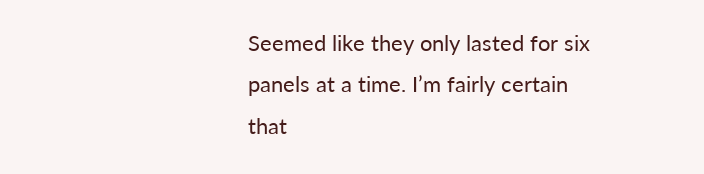Seemed like they only lasted for six panels at a time. I’m fairly certain that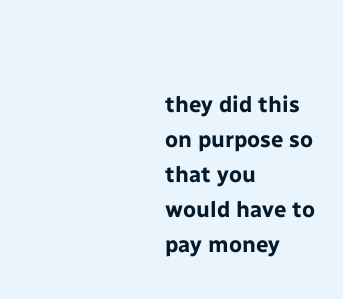they did this on purpose so that you would have to pay money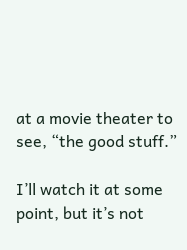at a movie theater to see, “the good stuff.”

I’ll watch it at some point, but it’s not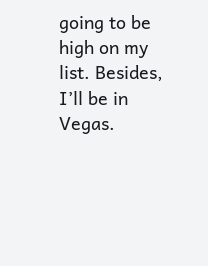going to be high on my list. Besides, I’ll be in Vegas.